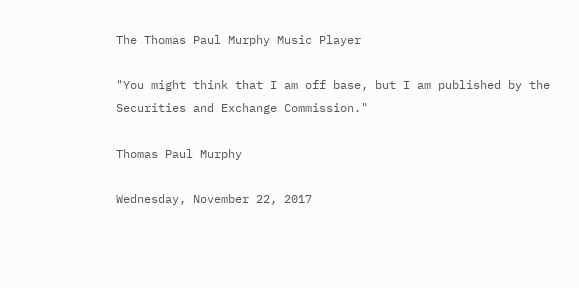The Thomas Paul Murphy Music Player

"You might think that I am off base, but I am published by the Securities and Exchange Commission."

Thomas Paul Murphy

Wednesday, November 22, 2017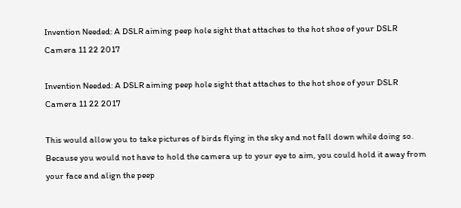Invention Needed: A DSLR aiming peep hole sight that attaches to the hot shoe of your DSLR Camera 11 22 2017

Invention Needed: A DSLR aiming peep hole sight that attaches to the hot shoe of your DSLR Camera 11 22 2017

This would allow you to take pictures of birds flying in the sky and not fall down while doing so.  Because you would not have to hold the camera up to your eye to aim, you could hold it away from your face and align the peep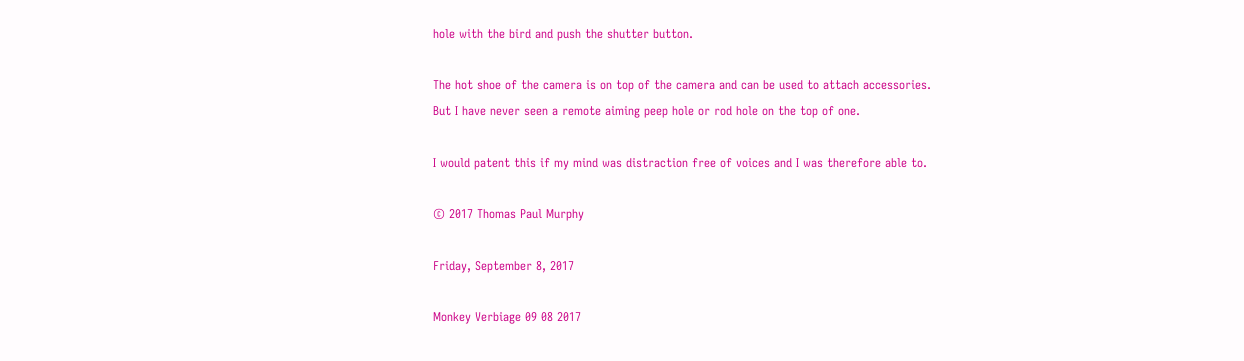hole with the bird and push the shutter button.

The hot shoe of the camera is on top of the camera and can be used to attach accessories.  But I have never seen a remote aiming peep hole or rod hole on the top of one.

I would patent this if my mind was distraction free of voices and I was therefore able to.

© 2017 Thomas Paul Murphy

Friday, September 8, 2017

Monkey Verbiage 09 08 2017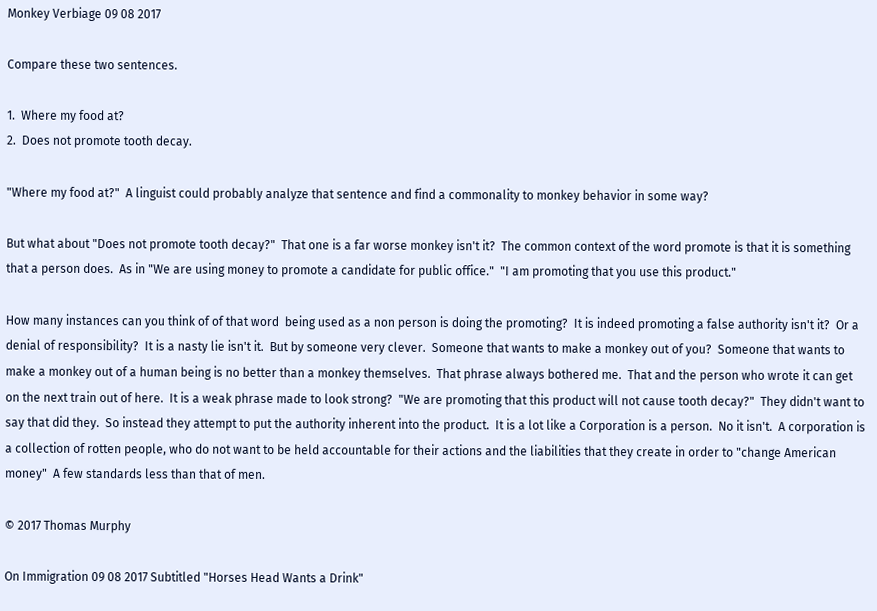Monkey Verbiage 09 08 2017

Compare these two sentences.

1.  Where my food at?
2.  Does not promote tooth decay.

"Where my food at?"  A linguist could probably analyze that sentence and find a commonality to monkey behavior in some way?

But what about "Does not promote tooth decay?"  That one is a far worse monkey isn't it?  The common context of the word promote is that it is something that a person does.  As in "We are using money to promote a candidate for public office."  "I am promoting that you use this product."

How many instances can you think of of that word  being used as a non person is doing the promoting?  It is indeed promoting a false authority isn't it?  Or a denial of responsibility?  It is a nasty lie isn't it.  But by someone very clever.  Someone that wants to make a monkey out of you?  Someone that wants to make a monkey out of a human being is no better than a monkey themselves.  That phrase always bothered me.  That and the person who wrote it can get on the next train out of here.  It is a weak phrase made to look strong?  "We are promoting that this product will not cause tooth decay?"  They didn't want to say that did they.  So instead they attempt to put the authority inherent into the product.  It is a lot like a Corporation is a person.  No it isn't.  A corporation is a collection of rotten people, who do not want to be held accountable for their actions and the liabilities that they create in order to "change American money"  A few standards less than that of men.

© 2017 Thomas Murphy

On Immigration 09 08 2017 Subtitled "Horses Head Wants a Drink"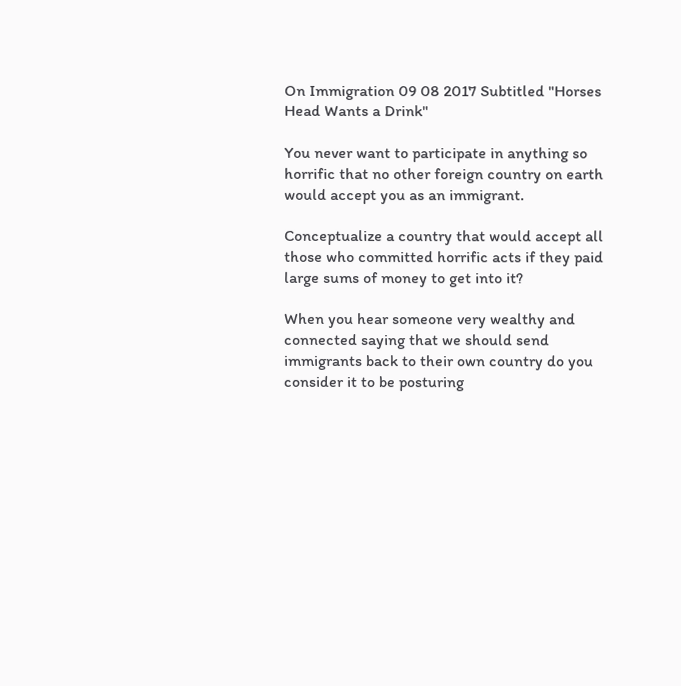On Immigration 09 08 2017 Subtitled "Horses Head Wants a Drink"

You never want to participate in anything so horrific that no other foreign country on earth would accept you as an immigrant.

Conceptualize a country that would accept all those who committed horrific acts if they paid large sums of money to get into it?

When you hear someone very wealthy and connected saying that we should send immigrants back to their own country do you consider it to be posturing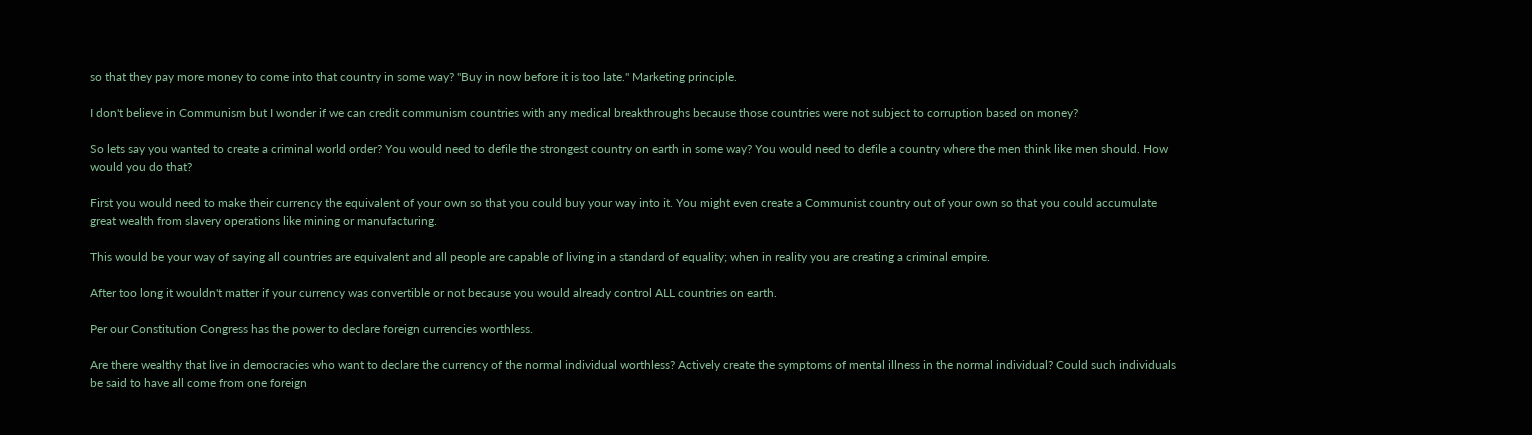so that they pay more money to come into that country in some way? "Buy in now before it is too late." Marketing principle.

I don't believe in Communism but I wonder if we can credit communism countries with any medical breakthroughs because those countries were not subject to corruption based on money?

So lets say you wanted to create a criminal world order? You would need to defile the strongest country on earth in some way? You would need to defile a country where the men think like men should. How would you do that?

First you would need to make their currency the equivalent of your own so that you could buy your way into it. You might even create a Communist country out of your own so that you could accumulate great wealth from slavery operations like mining or manufacturing.

This would be your way of saying all countries are equivalent and all people are capable of living in a standard of equality; when in reality you are creating a criminal empire.

After too long it wouldn't matter if your currency was convertible or not because you would already control ALL countries on earth.

Per our Constitution Congress has the power to declare foreign currencies worthless.

Are there wealthy that live in democracies who want to declare the currency of the normal individual worthless? Actively create the symptoms of mental illness in the normal individual? Could such individuals be said to have all come from one foreign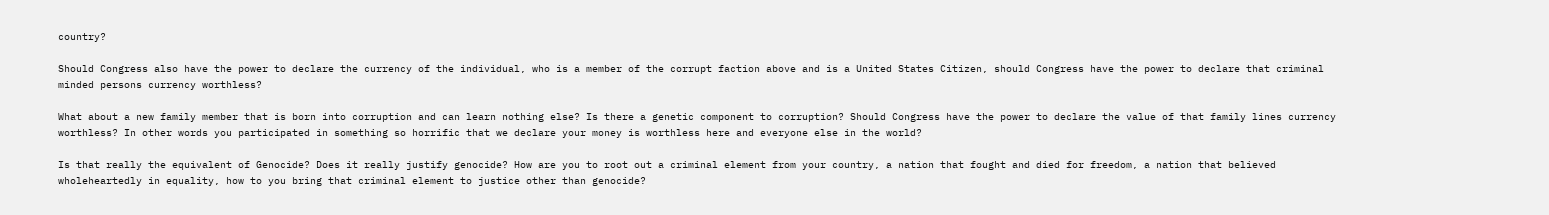country?

Should Congress also have the power to declare the currency of the individual, who is a member of the corrupt faction above and is a United States Citizen, should Congress have the power to declare that criminal minded persons currency worthless?

What about a new family member that is born into corruption and can learn nothing else? Is there a genetic component to corruption? Should Congress have the power to declare the value of that family lines currency worthless? In other words you participated in something so horrific that we declare your money is worthless here and everyone else in the world?

Is that really the equivalent of Genocide? Does it really justify genocide? How are you to root out a criminal element from your country, a nation that fought and died for freedom, a nation that believed wholeheartedly in equality, how to you bring that criminal element to justice other than genocide?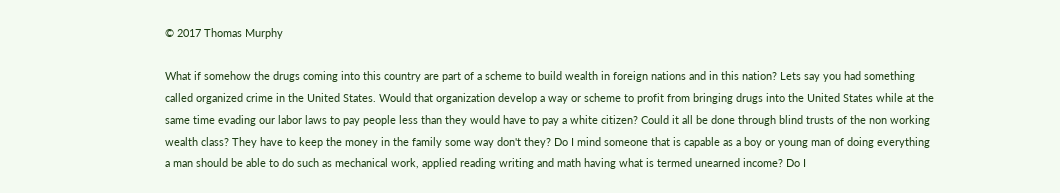© 2017 Thomas Murphy

What if somehow the drugs coming into this country are part of a scheme to build wealth in foreign nations and in this nation? Lets say you had something called organized crime in the United States. Would that organization develop a way or scheme to profit from bringing drugs into the United States while at the same time evading our labor laws to pay people less than they would have to pay a white citizen? Could it all be done through blind trusts of the non working wealth class? They have to keep the money in the family some way don't they? Do I mind someone that is capable as a boy or young man of doing everything a man should be able to do such as mechanical work, applied reading writing and math having what is termed unearned income? Do I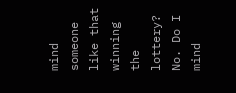mind someone like that winning the lottery? No. Do I mind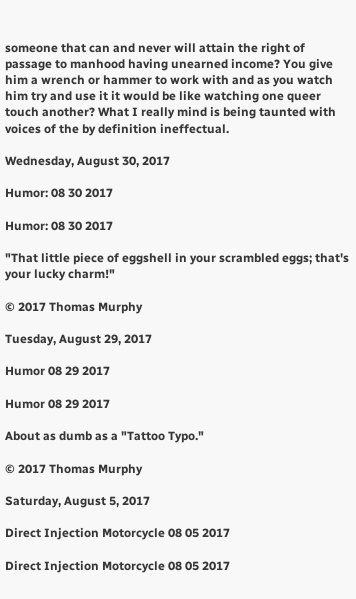someone that can and never will attain the right of passage to manhood having unearned income? You give him a wrench or hammer to work with and as you watch him try and use it it would be like watching one queer touch another? What I really mind is being taunted with voices of the by definition ineffectual.

Wednesday, August 30, 2017

Humor: 08 30 2017

Humor: 08 30 2017

"That little piece of eggshell in your scrambled eggs; that's your lucky charm!"

© 2017 Thomas Murphy

Tuesday, August 29, 2017

Humor 08 29 2017

Humor 08 29 2017

About as dumb as a "Tattoo Typo."

© 2017 Thomas Murphy

Saturday, August 5, 2017

Direct Injection Motorcycle 08 05 2017

Direct Injection Motorcycle 08 05 2017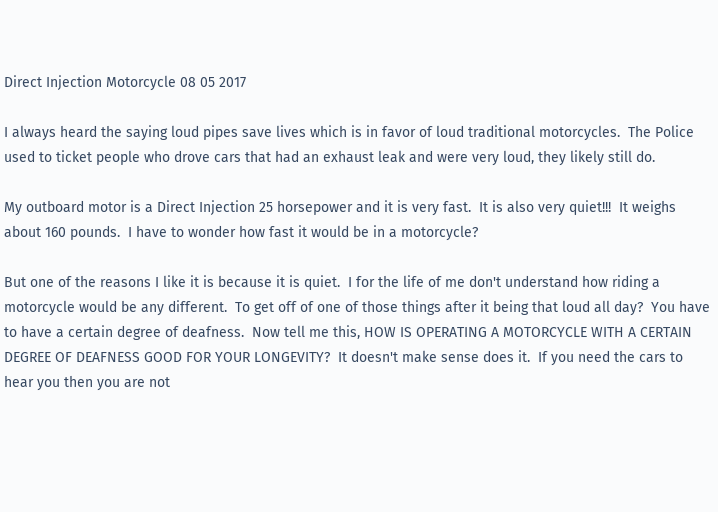Direct Injection Motorcycle 08 05 2017

I always heard the saying loud pipes save lives which is in favor of loud traditional motorcycles.  The Police used to ticket people who drove cars that had an exhaust leak and were very loud, they likely still do.

My outboard motor is a Direct Injection 25 horsepower and it is very fast.  It is also very quiet!!!  It weighs about 160 pounds.  I have to wonder how fast it would be in a motorcycle?

But one of the reasons I like it is because it is quiet.  I for the life of me don't understand how riding a motorcycle would be any different.  To get off of one of those things after it being that loud all day?  You have to have a certain degree of deafness.  Now tell me this, HOW IS OPERATING A MOTORCYCLE WITH A CERTAIN DEGREE OF DEAFNESS GOOD FOR YOUR LONGEVITY?  It doesn't make sense does it.  If you need the cars to hear you then you are not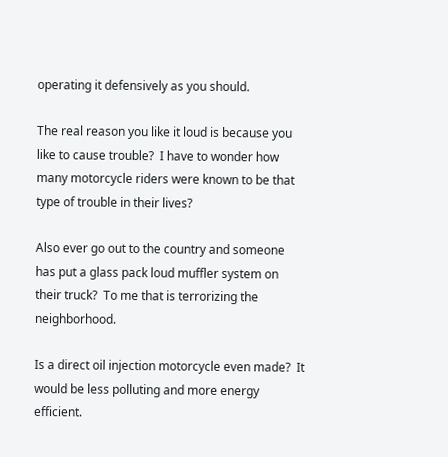operating it defensively as you should.

The real reason you like it loud is because you like to cause trouble?  I have to wonder how many motorcycle riders were known to be that type of trouble in their lives?

Also ever go out to the country and someone has put a glass pack loud muffler system on their truck?  To me that is terrorizing the neighborhood.

Is a direct oil injection motorcycle even made?  It would be less polluting and more energy efficient.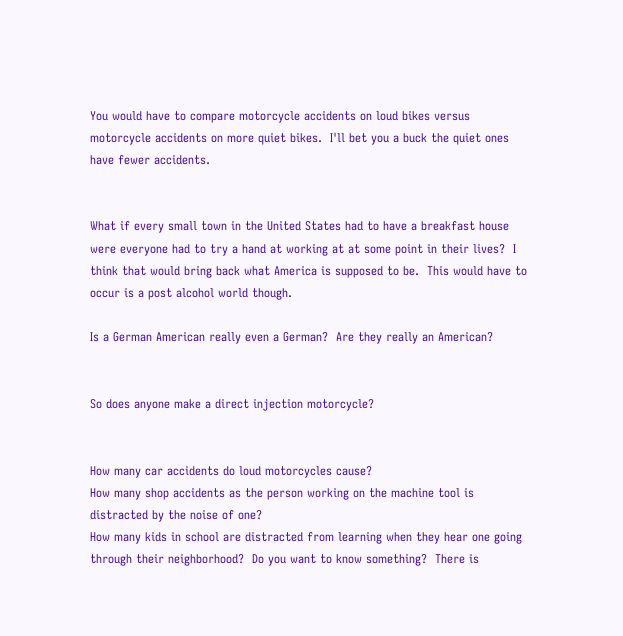You would have to compare motorcycle accidents on loud bikes versus motorcycle accidents on more quiet bikes.  I'll bet you a buck the quiet ones have fewer accidents.


What if every small town in the United States had to have a breakfast house were everyone had to try a hand at working at at some point in their lives?  I think that would bring back what America is supposed to be.  This would have to occur is a post alcohol world though.

Is a German American really even a German?  Are they really an American?


So does anyone make a direct injection motorcycle?


How many car accidents do loud motorcycles cause?
How many shop accidents as the person working on the machine tool is distracted by the noise of one?
How many kids in school are distracted from learning when they hear one going through their neighborhood?  Do you want to know something?  There is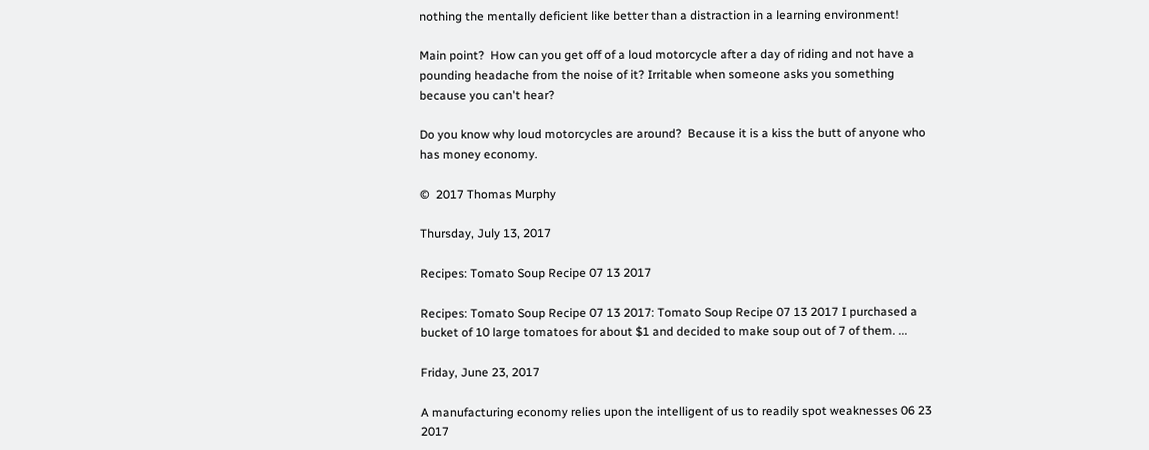nothing the mentally deficient like better than a distraction in a learning environment!

Main point?  How can you get off of a loud motorcycle after a day of riding and not have a pounding headache from the noise of it? Irritable when someone asks you something because you can't hear?

Do you know why loud motorcycles are around?  Because it is a kiss the butt of anyone who has money economy.

©  2017 Thomas Murphy

Thursday, July 13, 2017

Recipes: Tomato Soup Recipe 07 13 2017

Recipes: Tomato Soup Recipe 07 13 2017: Tomato Soup Recipe 07 13 2017 I purchased a bucket of 10 large tomatoes for about $1 and decided to make soup out of 7 of them. ...

Friday, June 23, 2017

A manufacturing economy relies upon the intelligent of us to readily spot weaknesses 06 23 2017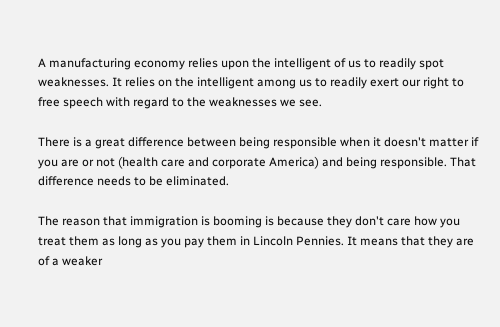A manufacturing economy relies upon the intelligent of us to readily spot weaknesses. It relies on the intelligent among us to readily exert our right to free speech with regard to the weaknesses we see.

There is a great difference between being responsible when it doesn't matter if you are or not (health care and corporate America) and being responsible. That difference needs to be eliminated.

The reason that immigration is booming is because they don't care how you treat them as long as you pay them in Lincoln Pennies. It means that they are of a weaker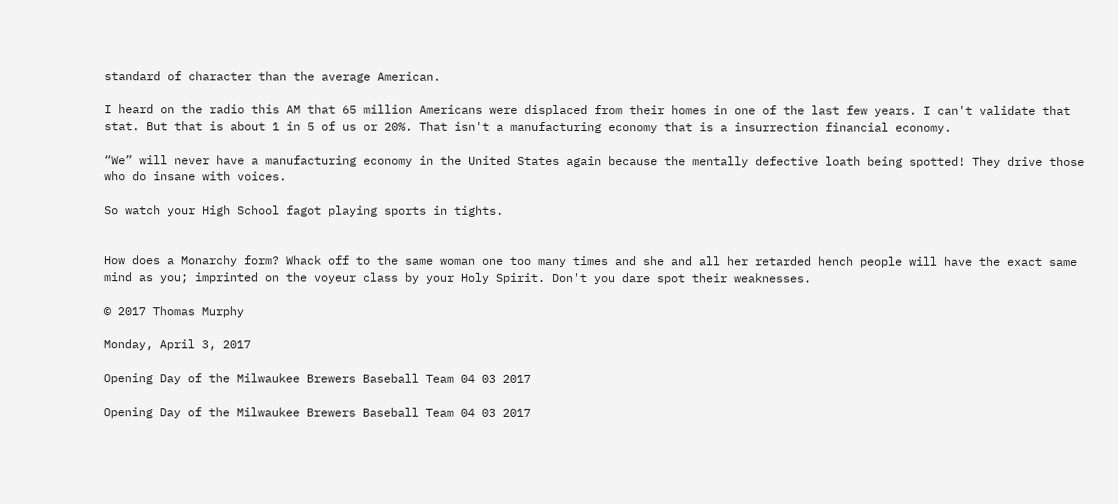standard of character than the average American.

I heard on the radio this AM that 65 million Americans were displaced from their homes in one of the last few years. I can't validate that stat. But that is about 1 in 5 of us or 20%. That isn't a manufacturing economy that is a insurrection financial economy.

“We” will never have a manufacturing economy in the United States again because the mentally defective loath being spotted! They drive those who do insane with voices.

So watch your High School fagot playing sports in tights.


How does a Monarchy form? Whack off to the same woman one too many times and she and all her retarded hench people will have the exact same mind as you; imprinted on the voyeur class by your Holy Spirit. Don't you dare spot their weaknesses.

© 2017 Thomas Murphy

Monday, April 3, 2017

Opening Day of the Milwaukee Brewers Baseball Team 04 03 2017

Opening Day of the Milwaukee Brewers Baseball Team 04 03 2017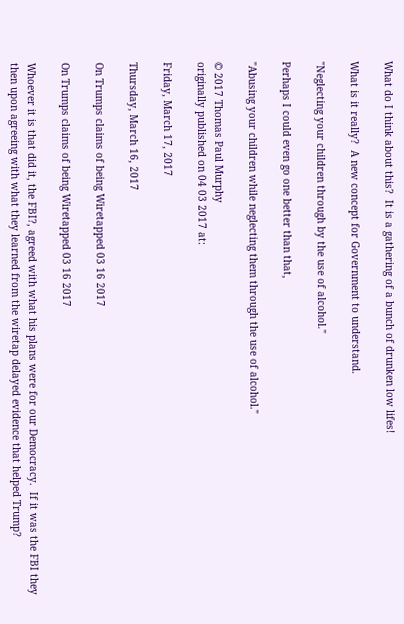What do I think about this?  It is a gathering of a bunch of drunken low lifes!

What is it really?  A new concept for Government to understand.

"Neglecting your children through by the use of alcohol."

Perhaps I could even go one better than that,

"Abusing your children while neglecting them through the use of alcohol."

© 2017 Thomas Paul Murphy
originally published on 04 03 2017 at:

Friday, March 17, 2017

Thursday, March 16, 2017

On Trumps claims of being Wiretapped 03 16 2017

On Trumps claims of being Wiretapped 03 16 2017

Whoever it is that did it, the FBI?, agreed with what his plans were for our Democracy.  If it was the FBI they then upon agreeing with what they learned from the wiretap delayed evidence that helped Trump?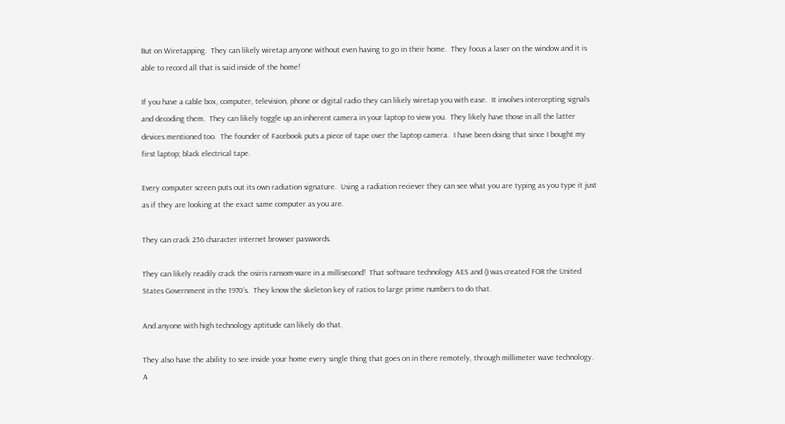But on Wiretapping.  They can likely wiretap anyone without even having to go in their home.  They focus a laser on the window and it is able to record all that is said inside of the home!

If you have a cable box, computer, television, phone or digital radio they can likely wiretap you with ease.  It involves intercepting signals and decoding them.  They can likely toggle up an inherent camera in your laptop to view you.  They likely have those in all the latter devices mentioned too.  The founder of Facebook puts a piece of tape over the laptop camera.  I have been doing that since I bought my first laptop; black electrical tape.

Every computer screen puts out its own radiation signature.  Using a radiation reciever they can see what you are typing as you type it just as if they are looking at the exact same computer as you are.

They can crack 256 character internet browser passwords.

They can likely readily crack the osiris ransom-ware in a millisecond!  That software technology AES and () was created FOR the United States Government in the 1970's.  They know the skeleton key of ratios to large prime numbers to do that.

And anyone with high technology aptitude can likely do that.

They also have the ability to see inside your home every single thing that goes on in there remotely, through millimeter wave technology.  A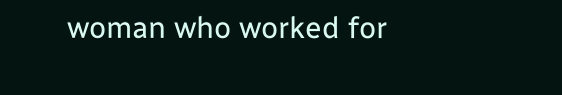woman who worked for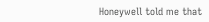Honeywell told me that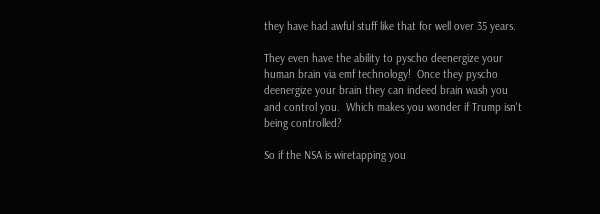they have had awful stuff like that for well over 35 years.

They even have the ability to pyscho deenergize your human brain via emf technology!  Once they pyscho deenergize your brain they can indeed brain wash you and control you.  Which makes you wonder if Trump isn't being controlled?

So if the NSA is wiretapping you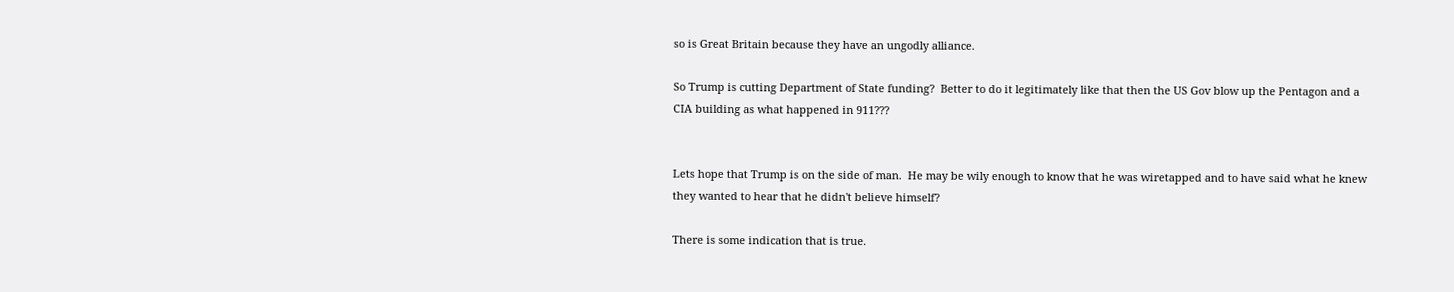so is Great Britain because they have an ungodly alliance.

So Trump is cutting Department of State funding?  Better to do it legitimately like that then the US Gov blow up the Pentagon and a CIA building as what happened in 911???


Lets hope that Trump is on the side of man.  He may be wily enough to know that he was wiretapped and to have said what he knew they wanted to hear that he didn't believe himself?

There is some indication that is true.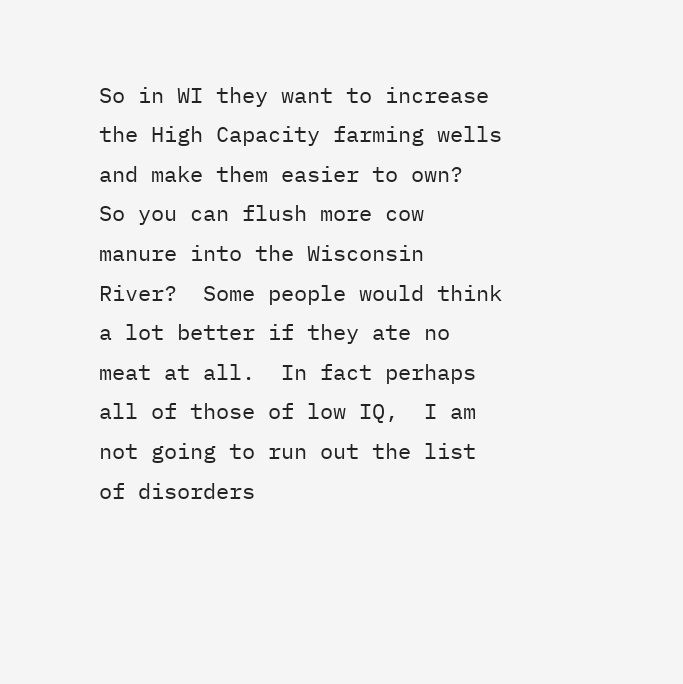So in WI they want to increase the High Capacity farming wells and make them easier to own?  So you can flush more cow manure into the Wisconsin River?  Some people would think a lot better if they ate no meat at all.  In fact perhaps all of those of low IQ,  I am not going to run out the list of disorders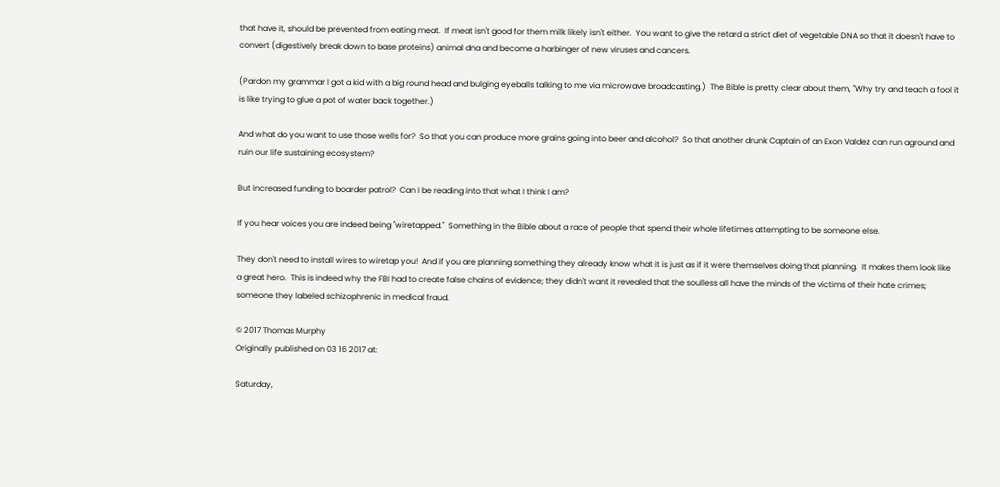that have it, should be prevented from eating meat.  If meat isn't good for them milk likely isn't either.  You want to give the retard a strict diet of vegetable DNA so that it doesn't have to convert (digestively break down to base proteins) animal dna and become a harbinger of new viruses and cancers.

(Pardon my grammar I got a kid with a big round head and bulging eyeballs talking to me via microwave broadcasting.)  The Bible is pretty clear about them, "Why try and teach a fool it is like trying to glue a pot of water back together.)

And what do you want to use those wells for?  So that you can produce more grains going into beer and alcohol?  So that another drunk Captain of an Exon Valdez can run aground and ruin our life sustaining ecosystem?

But increased funding to boarder patrol?  Can I be reading into that what I think I am?

If you hear voices you are indeed being "wiretapped."  Something in the Bible about a race of people that spend their whole lifetimes attempting to be someone else.

They don't need to install wires to wiretap you!  And if you are planning something they already know what it is just as if it were themselves doing that planning.  It makes them look like a great hero.  This is indeed why the FBI had to create false chains of evidence; they didn't want it revealed that the soulless all have the minds of the victims of their hate crimes; someone they labeled schizophrenic in medical fraud.

© 2017 Thomas Murphy
Originally published on 03 16 2017 at:

Saturday,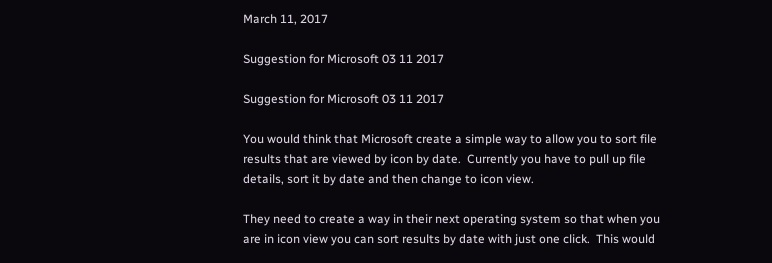March 11, 2017

Suggestion for Microsoft 03 11 2017

Suggestion for Microsoft 03 11 2017

You would think that Microsoft create a simple way to allow you to sort file results that are viewed by icon by date.  Currently you have to pull up file details, sort it by date and then change to icon view.

They need to create a way in their next operating system so that when you are in icon view you can sort results by date with just one click.  This would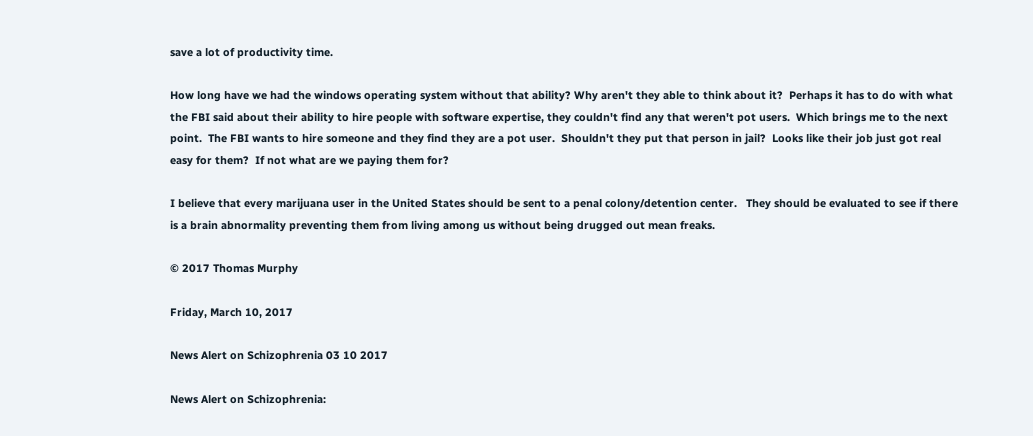save a lot of productivity time.

How long have we had the windows operating system without that ability? Why aren't they able to think about it?  Perhaps it has to do with what the FBI said about their ability to hire people with software expertise, they couldn't find any that weren't pot users.  Which brings me to the next point.  The FBI wants to hire someone and they find they are a pot user.  Shouldn't they put that person in jail?  Looks like their job just got real easy for them?  If not what are we paying them for?

I believe that every marijuana user in the United States should be sent to a penal colony/detention center.   They should be evaluated to see if there is a brain abnormality preventing them from living among us without being drugged out mean freaks.

© 2017 Thomas Murphy

Friday, March 10, 2017

News Alert on Schizophrenia 03 10 2017

News Alert on Schizophrenia: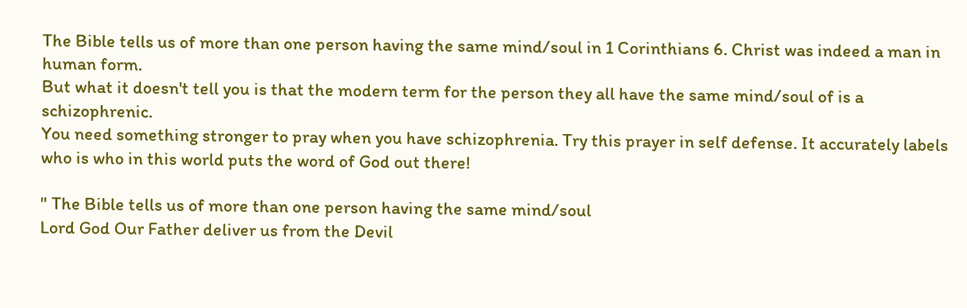The Bible tells us of more than one person having the same mind/soul in 1 Corinthians 6. Christ was indeed a man in human form.
But what it doesn't tell you is that the modern term for the person they all have the same mind/soul of is a schizophrenic.
You need something stronger to pray when you have schizophrenia. Try this prayer in self defense. It accurately labels who is who in this world puts the word of God out there!

" The Bible tells us of more than one person having the same mind/soul
Lord God Our Father deliver us from the Devil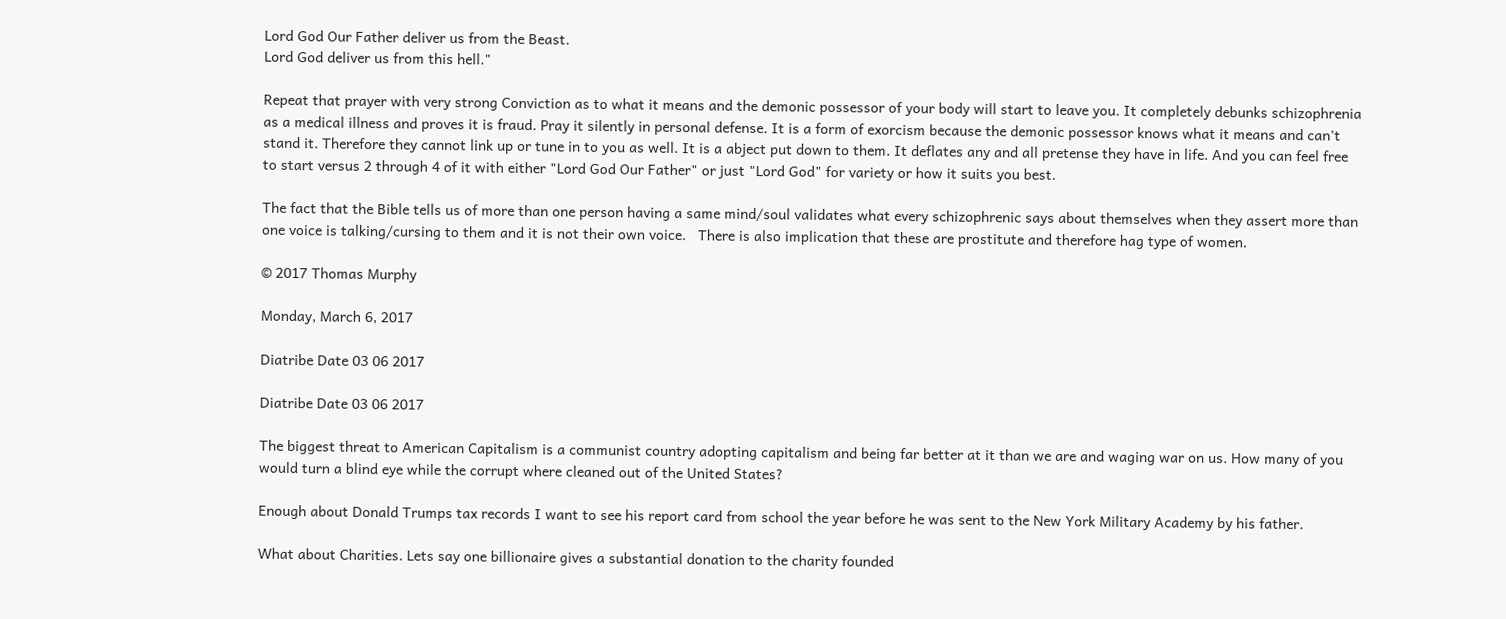Lord God Our Father deliver us from the Beast.
Lord God deliver us from this hell."

Repeat that prayer with very strong Conviction as to what it means and the demonic possessor of your body will start to leave you. It completely debunks schizophrenia as a medical illness and proves it is fraud. Pray it silently in personal defense. It is a form of exorcism because the demonic possessor knows what it means and can't stand it. Therefore they cannot link up or tune in to you as well. It is a abject put down to them. It deflates any and all pretense they have in life. And you can feel free to start versus 2 through 4 of it with either "Lord God Our Father" or just "Lord God" for variety or how it suits you best.

The fact that the Bible tells us of more than one person having a same mind/soul validates what every schizophrenic says about themselves when they assert more than one voice is talking/cursing to them and it is not their own voice.   There is also implication that these are prostitute and therefore hag type of women.

© 2017 Thomas Murphy

Monday, March 6, 2017

Diatribe Date 03 06 2017

Diatribe Date 03 06 2017

The biggest threat to American Capitalism is a communist country adopting capitalism and being far better at it than we are and waging war on us. How many of you would turn a blind eye while the corrupt where cleaned out of the United States?

Enough about Donald Trumps tax records I want to see his report card from school the year before he was sent to the New York Military Academy by his father.

What about Charities. Lets say one billionaire gives a substantial donation to the charity founded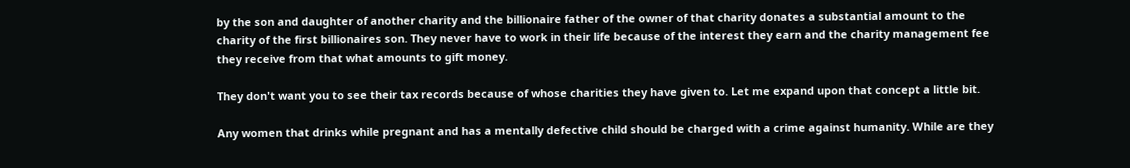by the son and daughter of another charity and the billionaire father of the owner of that charity donates a substantial amount to the charity of the first billionaires son. They never have to work in their life because of the interest they earn and the charity management fee they receive from that what amounts to gift money.

They don't want you to see their tax records because of whose charities they have given to. Let me expand upon that concept a little bit.

Any women that drinks while pregnant and has a mentally defective child should be charged with a crime against humanity. While are they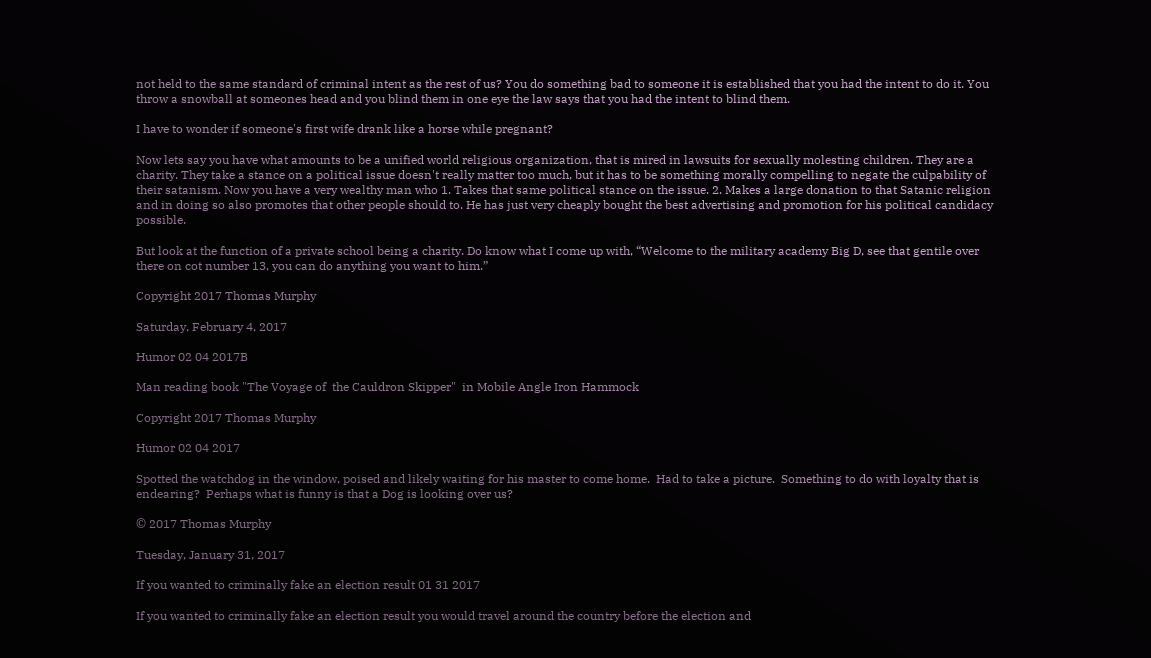not held to the same standard of criminal intent as the rest of us? You do something bad to someone it is established that you had the intent to do it. You throw a snowball at someones head and you blind them in one eye the law says that you had the intent to blind them.

I have to wonder if someone's first wife drank like a horse while pregnant?

Now lets say you have what amounts to be a unified world religious organization, that is mired in lawsuits for sexually molesting children. They are a charity. They take a stance on a political issue doesn't really matter too much, but it has to be something morally compelling to negate the culpability of their satanism. Now you have a very wealthy man who 1. Takes that same political stance on the issue. 2. Makes a large donation to that Satanic religion and in doing so also promotes that other people should to. He has just very cheaply bought the best advertising and promotion for his political candidacy possible.

But look at the function of a private school being a charity. Do know what I come up with, “Welcome to the military academy Big D, see that gentile over there on cot number 13, you can do anything you want to him.”

Copyright 2017 Thomas Murphy

Saturday, February 4, 2017

Humor 02 04 2017B

Man reading book "The Voyage of  the Cauldron Skipper"  in Mobile Angle Iron Hammock

Copyright 2017 Thomas Murphy

Humor 02 04 2017

Spotted the watchdog in the window, poised and likely waiting for his master to come home.  Had to take a picture.  Something to do with loyalty that is endearing?  Perhaps what is funny is that a Dog is looking over us?

© 2017 Thomas Murphy

Tuesday, January 31, 2017

If you wanted to criminally fake an election result 01 31 2017

If you wanted to criminally fake an election result you would travel around the country before the election and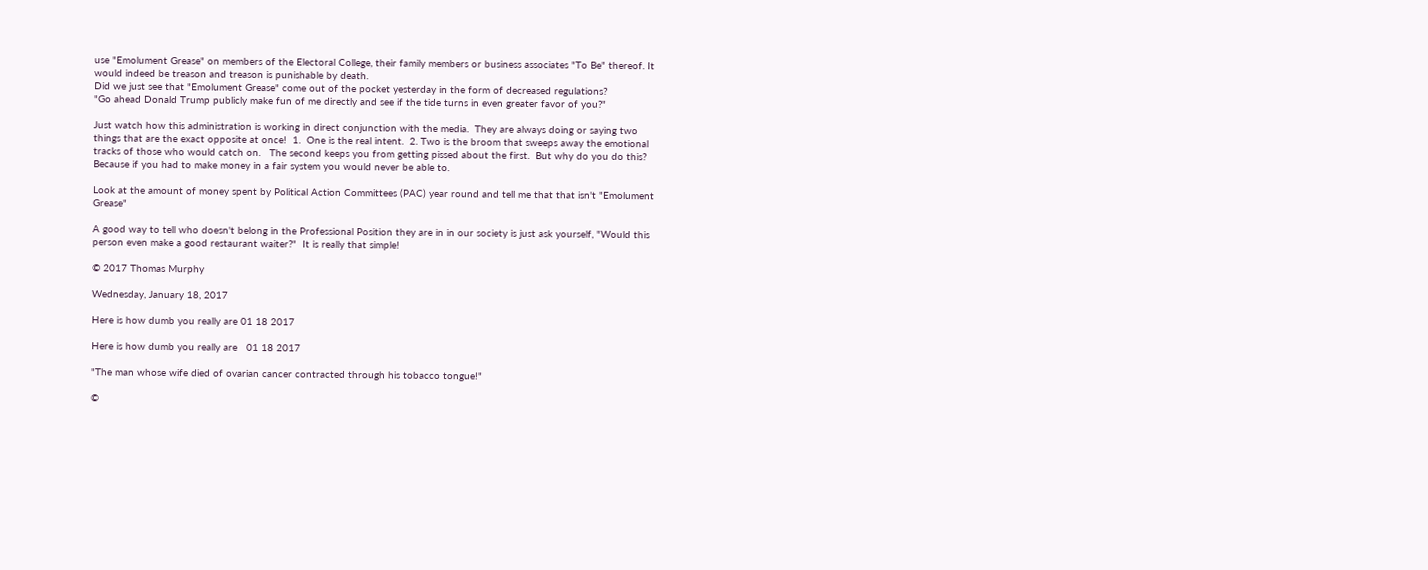use "Emolument Grease" on members of the Electoral College, their family members or business associates "To Be" thereof. It would indeed be treason and treason is punishable by death.
Did we just see that "Emolument Grease" come out of the pocket yesterday in the form of decreased regulations?
"Go ahead Donald Trump publicly make fun of me directly and see if the tide turns in even greater favor of you?"

Just watch how this administration is working in direct conjunction with the media.  They are always doing or saying two things that are the exact opposite at once!  1.  One is the real intent.  2. Two is the broom that sweeps away the emotional tracks of those who would catch on.   The second keeps you from getting pissed about the first.  But why do you do this?  Because if you had to make money in a fair system you would never be able to.

Look at the amount of money spent by Political Action Committees (PAC) year round and tell me that that isn't "Emolument Grease"

A good way to tell who doesn't belong in the Professional Position they are in in our society is just ask yourself, "Would this person even make a good restaurant waiter?"  It is really that simple!

© 2017 Thomas Murphy

Wednesday, January 18, 2017

Here is how dumb you really are 01 18 2017

Here is how dumb you really are   01 18 2017

"The man whose wife died of ovarian cancer contracted through his tobacco tongue!"

©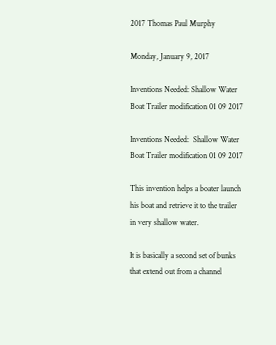2017 Thomas Paul Murphy

Monday, January 9, 2017

Inventions Needed: Shallow Water Boat Trailer modification 01 09 2017

Inventions Needed:  Shallow Water Boat Trailer modification 01 09 2017

This invention helps a boater launch his boat and retrieve it to the trailer in very shallow water.

It is basically a second set of bunks that extend out from a channel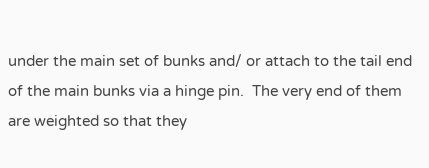under the main set of bunks and/ or attach to the tail end of the main bunks via a hinge pin.  The very end of them are weighted so that they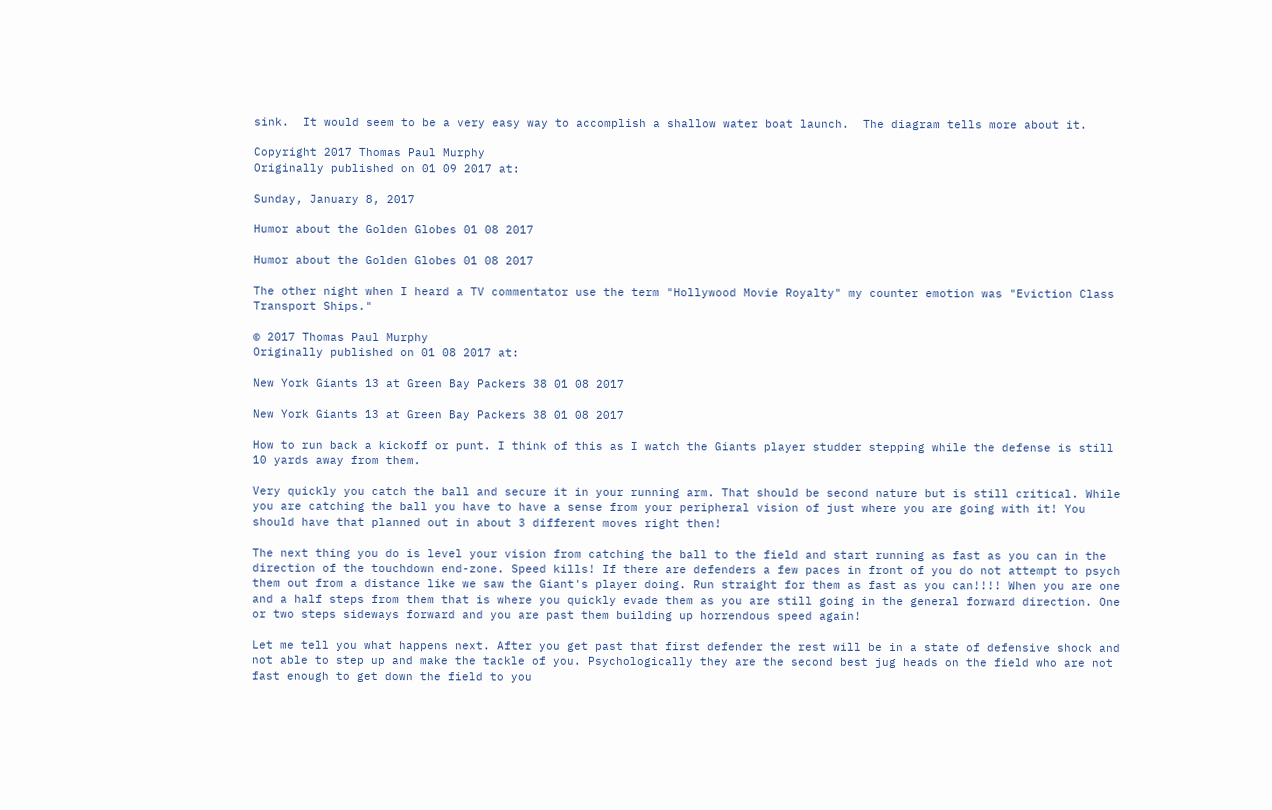sink.  It would seem to be a very easy way to accomplish a shallow water boat launch.  The diagram tells more about it.

Copyright 2017 Thomas Paul Murphy
Originally published on 01 09 2017 at:

Sunday, January 8, 2017

Humor about the Golden Globes 01 08 2017

Humor about the Golden Globes 01 08 2017

The other night when I heard a TV commentator use the term "Hollywood Movie Royalty" my counter emotion was "Eviction Class Transport Ships."

© 2017 Thomas Paul Murphy
Originally published on 01 08 2017 at:

New York Giants 13 at Green Bay Packers 38 01 08 2017

New York Giants 13 at Green Bay Packers 38 01 08 2017

How to run back a kickoff or punt. I think of this as I watch the Giants player studder stepping while the defense is still 10 yards away from them.

Very quickly you catch the ball and secure it in your running arm. That should be second nature but is still critical. While you are catching the ball you have to have a sense from your peripheral vision of just where you are going with it! You should have that planned out in about 3 different moves right then!

The next thing you do is level your vision from catching the ball to the field and start running as fast as you can in the direction of the touchdown end-zone. Speed kills! If there are defenders a few paces in front of you do not attempt to psych them out from a distance like we saw the Giant's player doing. Run straight for them as fast as you can!!!! When you are one and a half steps from them that is where you quickly evade them as you are still going in the general forward direction. One or two steps sideways forward and you are past them building up horrendous speed again!

Let me tell you what happens next. After you get past that first defender the rest will be in a state of defensive shock and not able to step up and make the tackle of you. Psychologically they are the second best jug heads on the field who are not fast enough to get down the field to you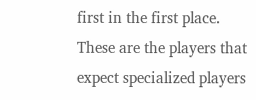first in the first place. These are the players that expect specialized players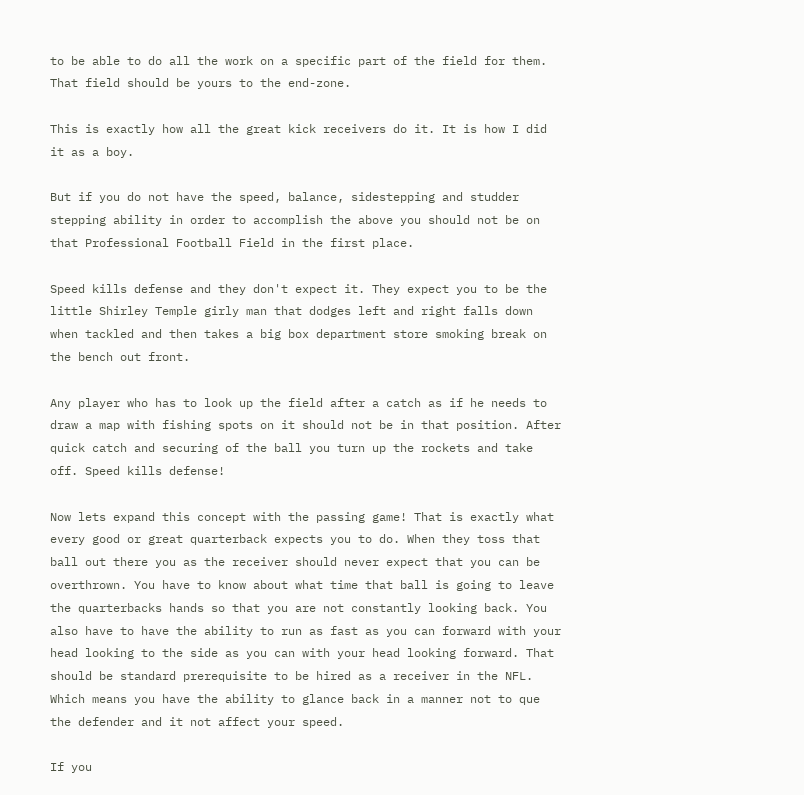to be able to do all the work on a specific part of the field for them. That field should be yours to the end-zone.

This is exactly how all the great kick receivers do it. It is how I did it as a boy.

But if you do not have the speed, balance, sidestepping and studder stepping ability in order to accomplish the above you should not be on that Professional Football Field in the first place.

Speed kills defense and they don't expect it. They expect you to be the little Shirley Temple girly man that dodges left and right falls down when tackled and then takes a big box department store smoking break on the bench out front.

Any player who has to look up the field after a catch as if he needs to draw a map with fishing spots on it should not be in that position. After quick catch and securing of the ball you turn up the rockets and take off. Speed kills defense!

Now lets expand this concept with the passing game! That is exactly what every good or great quarterback expects you to do. When they toss that ball out there you as the receiver should never expect that you can be overthrown. You have to know about what time that ball is going to leave the quarterbacks hands so that you are not constantly looking back. You also have to have the ability to run as fast as you can forward with your head looking to the side as you can with your head looking forward. That should be standard prerequisite to be hired as a receiver in the NFL. Which means you have the ability to glance back in a manner not to que the defender and it not affect your speed.

If you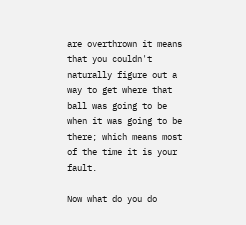are overthrown it means that you couldn't naturally figure out a way to get where that ball was going to be when it was going to be there; which means most of the time it is your fault.

Now what do you do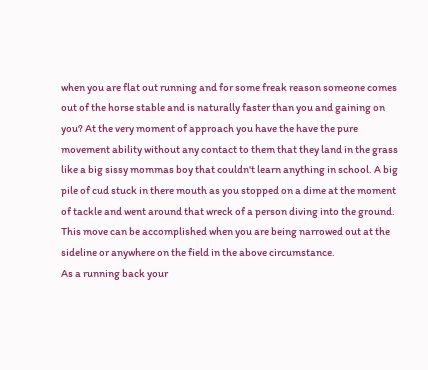when you are flat out running and for some freak reason someone comes out of the horse stable and is naturally faster than you and gaining on you? At the very moment of approach you have the have the pure movement ability without any contact to them that they land in the grass like a big sissy mommas boy that couldn't learn anything in school. A big pile of cud stuck in there mouth as you stopped on a dime at the moment of tackle and went around that wreck of a person diving into the ground. This move can be accomplished when you are being narrowed out at the sideline or anywhere on the field in the above circumstance.
As a running back your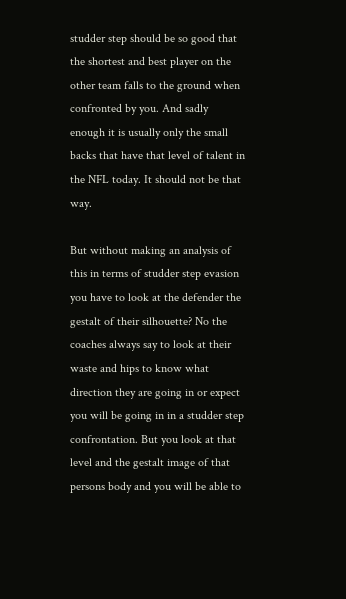studder step should be so good that the shortest and best player on the other team falls to the ground when confronted by you. And sadly enough it is usually only the small backs that have that level of talent in the NFL today. It should not be that way.

But without making an analysis of this in terms of studder step evasion you have to look at the defender the gestalt of their silhouette? No the coaches always say to look at their waste and hips to know what direction they are going in or expect you will be going in in a studder step confrontation. But you look at that level and the gestalt image of that persons body and you will be able to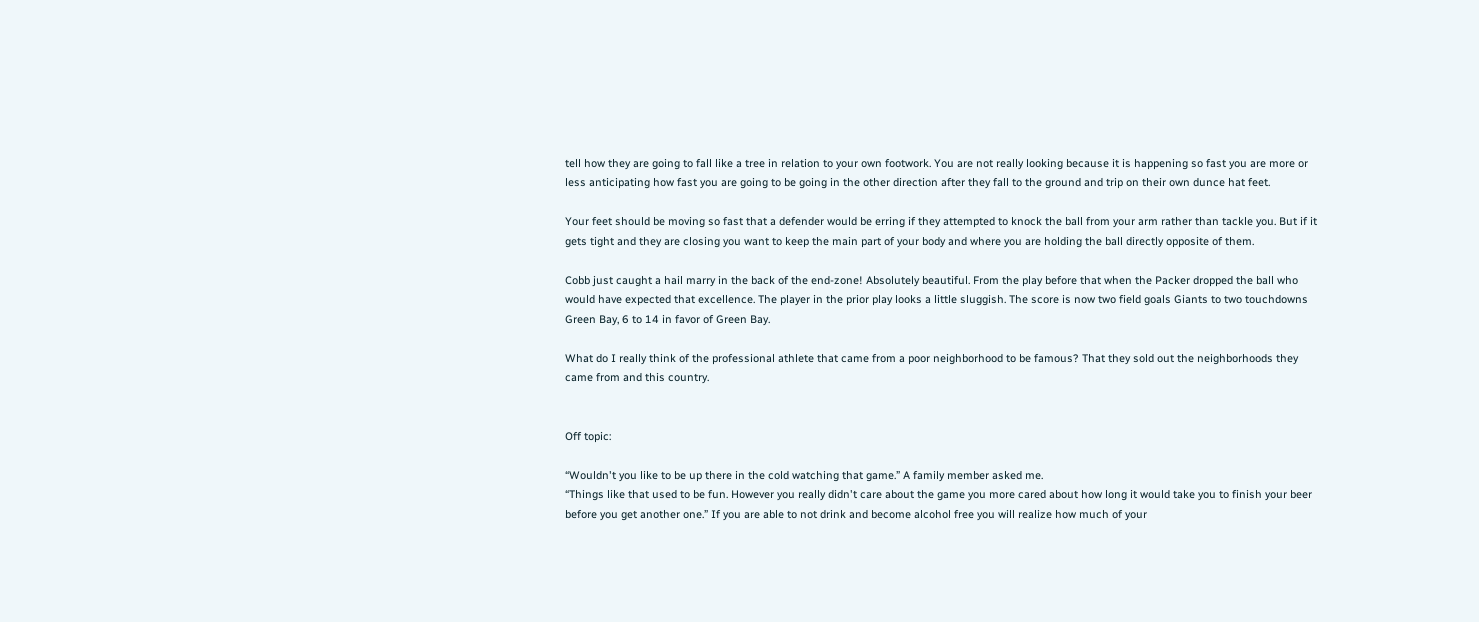tell how they are going to fall like a tree in relation to your own footwork. You are not really looking because it is happening so fast you are more or less anticipating how fast you are going to be going in the other direction after they fall to the ground and trip on their own dunce hat feet.

Your feet should be moving so fast that a defender would be erring if they attempted to knock the ball from your arm rather than tackle you. But if it gets tight and they are closing you want to keep the main part of your body and where you are holding the ball directly opposite of them.

Cobb just caught a hail marry in the back of the end-zone! Absolutely beautiful. From the play before that when the Packer dropped the ball who would have expected that excellence. The player in the prior play looks a little sluggish. The score is now two field goals Giants to two touchdowns Green Bay, 6 to 14 in favor of Green Bay.

What do I really think of the professional athlete that came from a poor neighborhood to be famous? That they sold out the neighborhoods they came from and this country.


Off topic:

“Wouldn't you like to be up there in the cold watching that game.” A family member asked me.
“Things like that used to be fun. However you really didn't care about the game you more cared about how long it would take you to finish your beer before you get another one.” If you are able to not drink and become alcohol free you will realize how much of your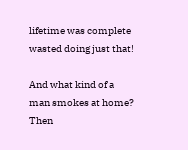lifetime was complete wasted doing just that!

And what kind of a man smokes at home? Then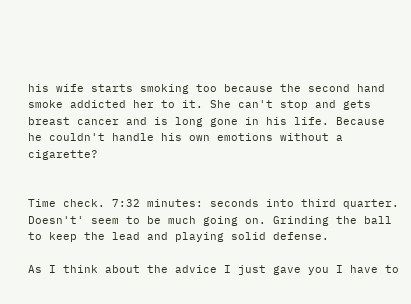his wife starts smoking too because the second hand smoke addicted her to it. She can't stop and gets breast cancer and is long gone in his life. Because he couldn't handle his own emotions without a cigarette?


Time check. 7:32 minutes: seconds into third quarter. Doesn't' seem to be much going on. Grinding the ball to keep the lead and playing solid defense.

As I think about the advice I just gave you I have to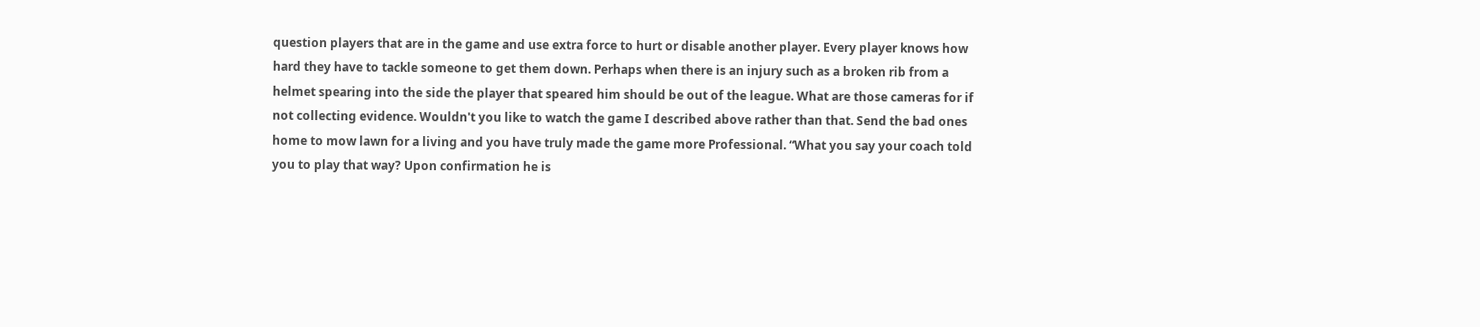question players that are in the game and use extra force to hurt or disable another player. Every player knows how hard they have to tackle someone to get them down. Perhaps when there is an injury such as a broken rib from a helmet spearing into the side the player that speared him should be out of the league. What are those cameras for if not collecting evidence. Wouldn't you like to watch the game I described above rather than that. Send the bad ones home to mow lawn for a living and you have truly made the game more Professional. “What you say your coach told you to play that way? Upon confirmation he is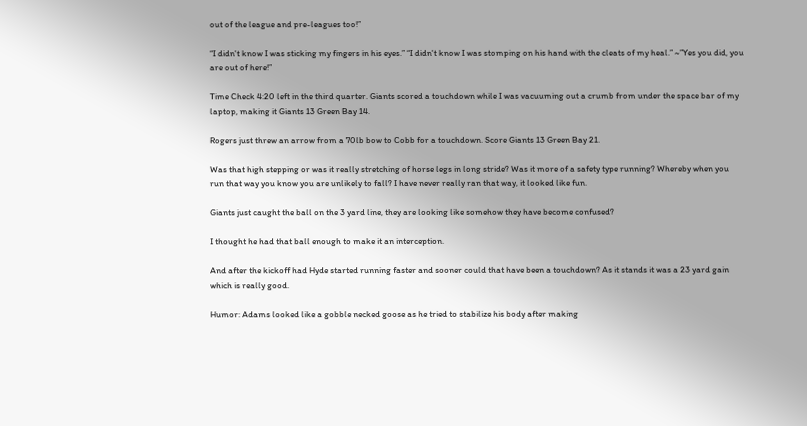out of the league and pre-leagues too!”

“I didn't know I was sticking my fingers in his eyes.” “I didn't know I was stomping on his hand with the cleats of my heal.” ~”Yes you did, you are out of here!”

Time Check 4:20 left in the third quarter. Giants scored a touchdown while I was vacuuming out a crumb from under the space bar of my laptop, making it Giants 13 Green Bay 14.

Rogers just threw an arrow from a 70lb bow to Cobb for a touchdown. Score Giants 13 Green Bay 21.

Was that high stepping or was it really stretching of horse legs in long stride? Was it more of a safety type running? Whereby when you run that way you know you are unlikely to fall? I have never really ran that way, it looked like fun.

Giants just caught the ball on the 3 yard line, they are looking like somehow they have become confused?

I thought he had that ball enough to make it an interception.

And after the kickoff had Hyde started running faster and sooner could that have been a touchdown? As it stands it was a 23 yard gain which is really good.

Humor: Adams looked like a gobble necked goose as he tried to stabilize his body after making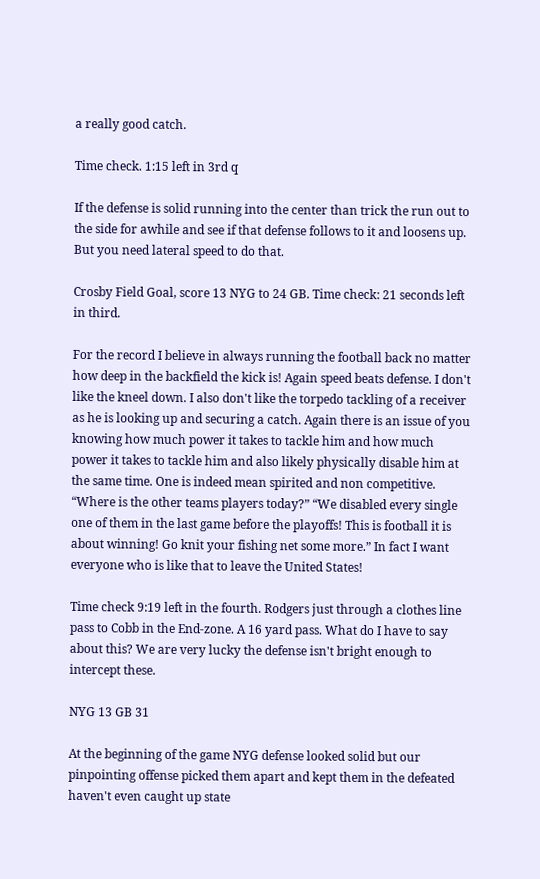a really good catch.

Time check. 1:15 left in 3rd q

If the defense is solid running into the center than trick the run out to the side for awhile and see if that defense follows to it and loosens up. But you need lateral speed to do that.

Crosby Field Goal, score 13 NYG to 24 GB. Time check: 21 seconds left in third.

For the record I believe in always running the football back no matter how deep in the backfield the kick is! Again speed beats defense. I don't like the kneel down. I also don't like the torpedo tackling of a receiver as he is looking up and securing a catch. Again there is an issue of you knowing how much power it takes to tackle him and how much power it takes to tackle him and also likely physically disable him at the same time. One is indeed mean spirited and non competitive. “Where is the other teams players today?” “We disabled every single one of them in the last game before the playoffs! This is football it is about winning! Go knit your fishing net some more.” In fact I want everyone who is like that to leave the United States!

Time check 9:19 left in the fourth. Rodgers just through a clothes line pass to Cobb in the End-zone. A 16 yard pass. What do I have to say about this? We are very lucky the defense isn't bright enough to intercept these.

NYG 13 GB 31

At the beginning of the game NYG defense looked solid but our pinpointing offense picked them apart and kept them in the defeated haven't even caught up state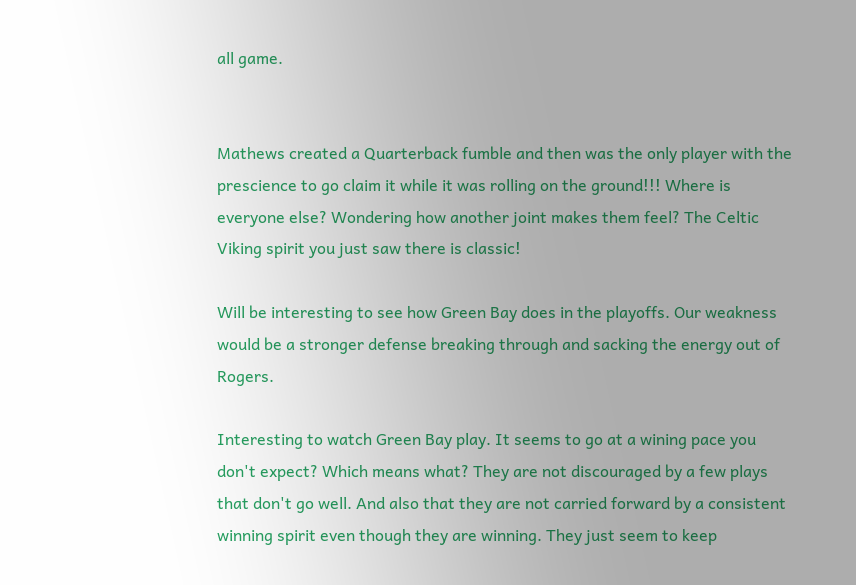all game.


Mathews created a Quarterback fumble and then was the only player with the prescience to go claim it while it was rolling on the ground!!! Where is everyone else? Wondering how another joint makes them feel? The Celtic Viking spirit you just saw there is classic!

Will be interesting to see how Green Bay does in the playoffs. Our weakness would be a stronger defense breaking through and sacking the energy out of Rogers.

Interesting to watch Green Bay play. It seems to go at a wining pace you don't expect? Which means what? They are not discouraged by a few plays that don't go well. And also that they are not carried forward by a consistent winning spirit even though they are winning. They just seem to keep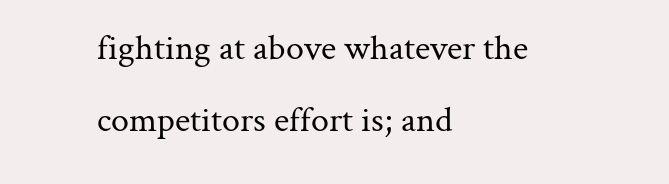fighting at above whatever the competitors effort is; and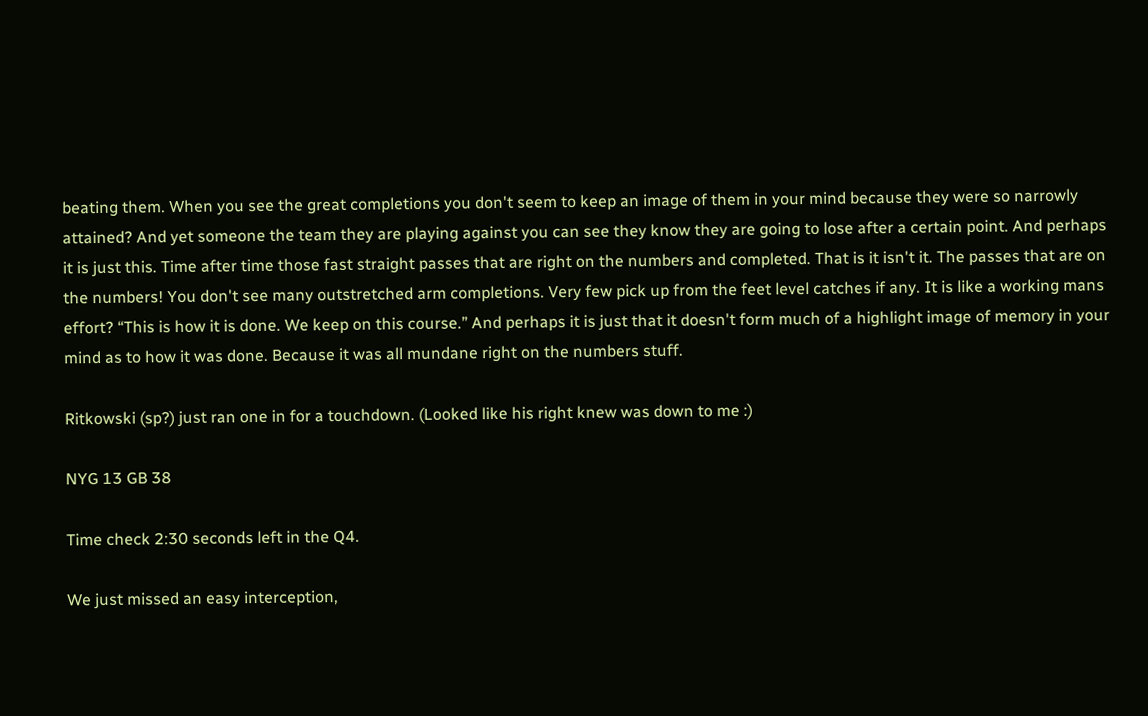beating them. When you see the great completions you don't seem to keep an image of them in your mind because they were so narrowly attained? And yet someone the team they are playing against you can see they know they are going to lose after a certain point. And perhaps it is just this. Time after time those fast straight passes that are right on the numbers and completed. That is it isn't it. The passes that are on the numbers! You don't see many outstretched arm completions. Very few pick up from the feet level catches if any. It is like a working mans effort? “This is how it is done. We keep on this course.” And perhaps it is just that it doesn't form much of a highlight image of memory in your mind as to how it was done. Because it was all mundane right on the numbers stuff.

Ritkowski (sp?) just ran one in for a touchdown. (Looked like his right knew was down to me :)

NYG 13 GB 38

Time check 2:30 seconds left in the Q4.

We just missed an easy interception,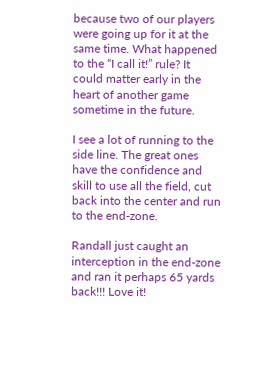because two of our players were going up for it at the same time. What happened to the “I call it!” rule? It could matter early in the heart of another game sometime in the future.

I see a lot of running to the side line. The great ones have the confidence and skill to use all the field, cut back into the center and run to the end-zone.

Randall just caught an interception in the end-zone and ran it perhaps 65 yards back!!! Love it!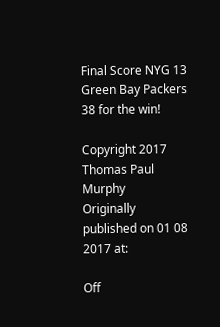Final Score NYG 13 Green Bay Packers 38 for the win!

Copyright 2017 Thomas Paul Murphy
Originally published on 01 08 2017 at:

Off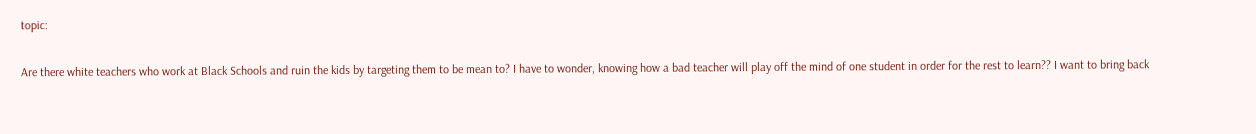topic:

Are there white teachers who work at Black Schools and ruin the kids by targeting them to be mean to? I have to wonder, knowing how a bad teacher will play off the mind of one student in order for the rest to learn?? I want to bring back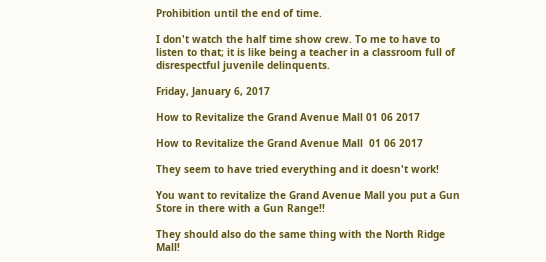Prohibition until the end of time.

I don't watch the half time show crew. To me to have to listen to that; it is like being a teacher in a classroom full of disrespectful juvenile delinquents.

Friday, January 6, 2017

How to Revitalize the Grand Avenue Mall 01 06 2017

How to Revitalize the Grand Avenue Mall  01 06 2017

They seem to have tried everything and it doesn't work!

You want to revitalize the Grand Avenue Mall you put a Gun Store in there with a Gun Range!!

They should also do the same thing with the North Ridge Mall!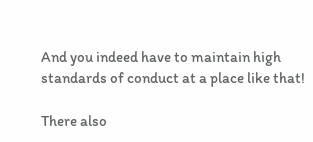And you indeed have to maintain high standards of conduct at a place like that!

There also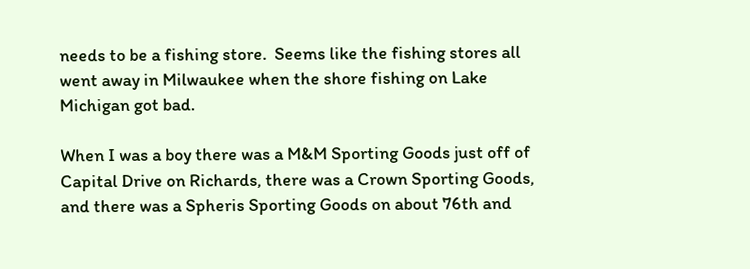needs to be a fishing store.  Seems like the fishing stores all went away in Milwaukee when the shore fishing on Lake Michigan got bad.

When I was a boy there was a M&M Sporting Goods just off of Capital Drive on Richards, there was a Crown Sporting Goods, and there was a Spheris Sporting Goods on about 76th and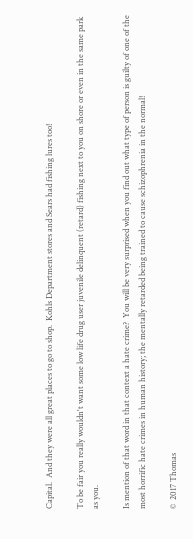Capital.  And they were all great places to go to shop.  Kohls Department stores and Sears had fishing lures too!

To be fair you really wouldn't want some low life drug user juvenile delinquent (retard) fishing next to you on shore or even in the same park as you.

Is mention of that word in that context a hate crime?  You will be very surprised when you find out what type of person is guilty of one of the most horrific hate crimes in human history; the mentally retarded being trained to cause schizophrenia in the normal!

©  2017 Thomas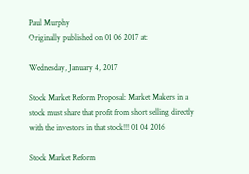Paul Murphy
Originally published on 01 06 2017 at:

Wednesday, January 4, 2017

Stock Market Reform Proposal: Market Makers in a stock must share that profit from short selling directly with the investors in that stock!!! 01 04 2016

Stock Market Reform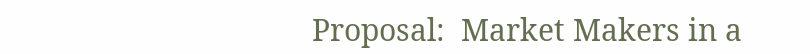Proposal:  Market Makers in a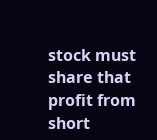stock must share that profit from short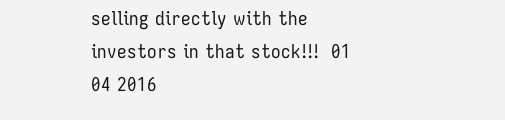selling directly with the investors in that stock!!!  01 04 2016